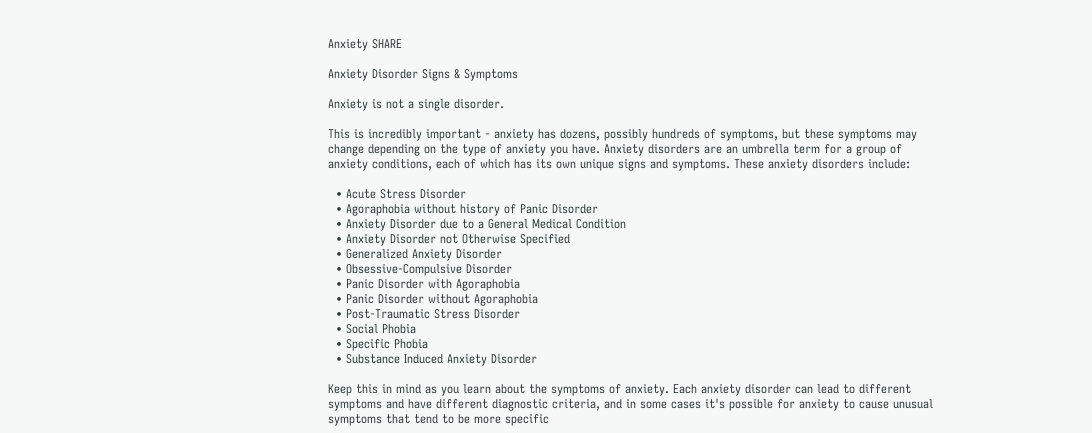Anxiety SHARE

Anxiety Disorder Signs & Symptoms

Anxiety is not a single disorder.

This is incredibly important - anxiety has dozens, possibly hundreds of symptoms, but these symptoms may change depending on the type of anxiety you have. Anxiety disorders are an umbrella term for a group of anxiety conditions, each of which has its own unique signs and symptoms. These anxiety disorders include:

  • Acute Stress Disorder
  • Agoraphobia without history of Panic Disorder
  • Anxiety Disorder due to a General Medical Condition
  • Anxiety Disorder not Otherwise Specified
  • Generalized Anxiety Disorder
  • Obsessive-Compulsive Disorder
  • Panic Disorder with Agoraphobia
  • Panic Disorder without Agoraphobia
  • Post-Traumatic Stress Disorder
  • Social Phobia
  • Specific Phobia
  • Substance Induced Anxiety Disorder

Keep this in mind as you learn about the symptoms of anxiety. Each anxiety disorder can lead to different symptoms and have different diagnostic criteria, and in some cases it's possible for anxiety to cause unusual symptoms that tend to be more specific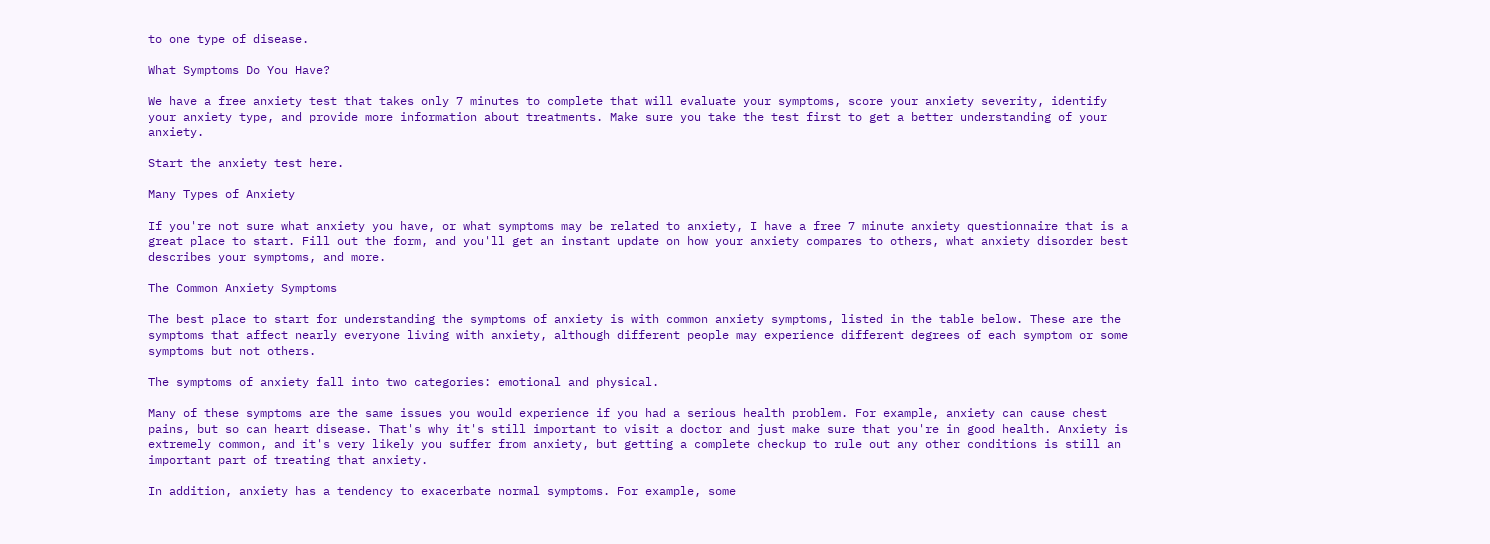to one type of disease.

What Symptoms Do You Have?

We have a free anxiety test that takes only 7 minutes to complete that will evaluate your symptoms, score your anxiety severity, identify your anxiety type, and provide more information about treatments. Make sure you take the test first to get a better understanding of your anxiety.

Start the anxiety test here.

Many Types of Anxiety

If you're not sure what anxiety you have, or what symptoms may be related to anxiety, I have a free 7 minute anxiety questionnaire that is a great place to start. Fill out the form, and you'll get an instant update on how your anxiety compares to others, what anxiety disorder best describes your symptoms, and more.

The Common Anxiety Symptoms

The best place to start for understanding the symptoms of anxiety is with common anxiety symptoms, listed in the table below. These are the symptoms that affect nearly everyone living with anxiety, although different people may experience different degrees of each symptom or some symptoms but not others.

The symptoms of anxiety fall into two categories: emotional and physical.

Many of these symptoms are the same issues you would experience if you had a serious health problem. For example, anxiety can cause chest pains, but so can heart disease. That's why it's still important to visit a doctor and just make sure that you're in good health. Anxiety is extremely common, and it's very likely you suffer from anxiety, but getting a complete checkup to rule out any other conditions is still an important part of treating that anxiety.

In addition, anxiety has a tendency to exacerbate normal symptoms. For example, some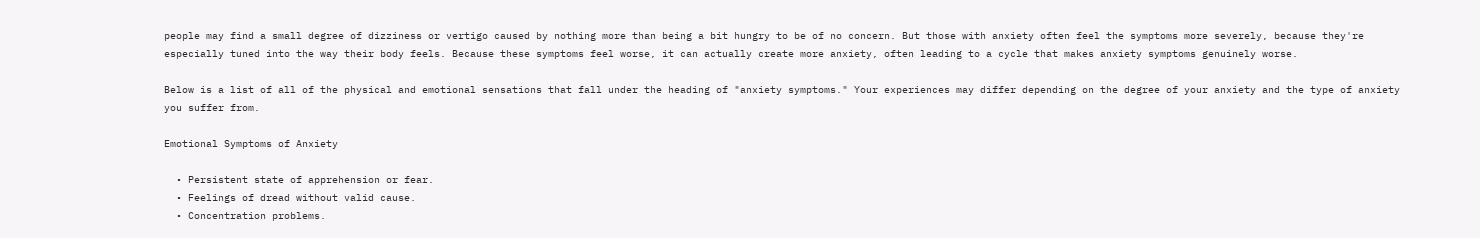people may find a small degree of dizziness or vertigo caused by nothing more than being a bit hungry to be of no concern. But those with anxiety often feel the symptoms more severely, because they're especially tuned into the way their body feels. Because these symptoms feel worse, it can actually create more anxiety, often leading to a cycle that makes anxiety symptoms genuinely worse.

Below is a list of all of the physical and emotional sensations that fall under the heading of "anxiety symptoms." Your experiences may differ depending on the degree of your anxiety and the type of anxiety you suffer from.

Emotional Symptoms of Anxiety

  • Persistent state of apprehension or fear.
  • Feelings of dread without valid cause.
  • Concentration problems.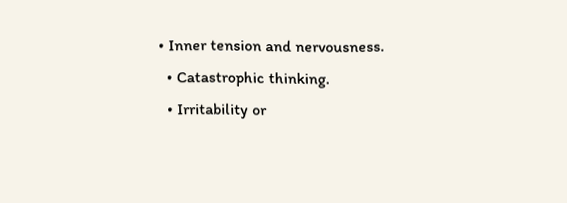• Inner tension and nervousness.
  • Catastrophic thinking.
  • Irritability or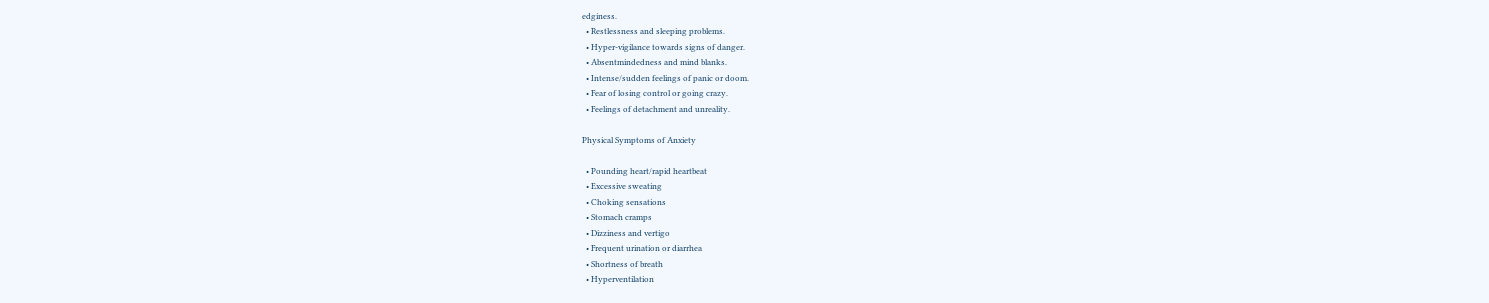edginess.
  • Restlessness and sleeping problems.
  • Hyper-vigilance towards signs of danger.
  • Absentmindedness and mind blanks.
  • Intense/sudden feelings of panic or doom.
  • Fear of losing control or going crazy.
  • Feelings of detachment and unreality.

Physical Symptoms of Anxiety

  • Pounding heart/rapid heartbeat
  • Excessive sweating
  • Choking sensations
  • Stomach cramps
  • Dizziness and vertigo
  • Frequent urination or diarrhea
  • Shortness of breath
  • Hyperventilation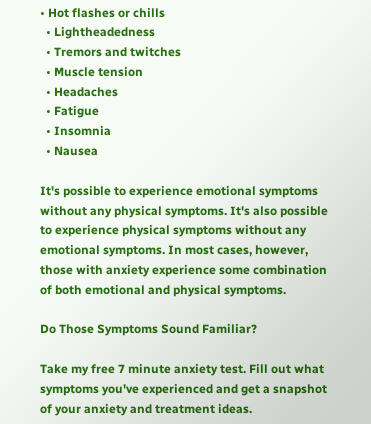• Hot flashes or chills
  • Lightheadedness
  • Tremors and twitches
  • Muscle tension
  • Headaches
  • Fatigue
  • Insomnia
  • Nausea

It's possible to experience emotional symptoms without any physical symptoms. It's also possible to experience physical symptoms without any emotional symptoms. In most cases, however, those with anxiety experience some combination of both emotional and physical symptoms.

Do Those Symptoms Sound Familiar?

Take my free 7 minute anxiety test. Fill out what symptoms you've experienced and get a snapshot of your anxiety and treatment ideas.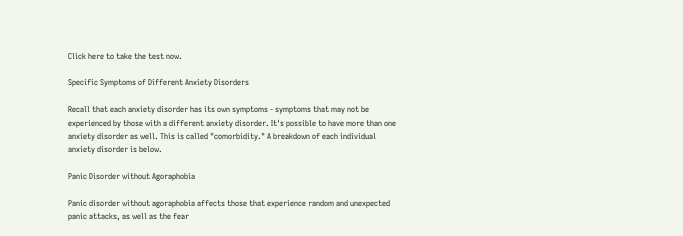Click here to take the test now.

Specific Symptoms of Different Anxiety Disorders

Recall that each anxiety disorder has its own symptoms - symptoms that may not be experienced by those with a different anxiety disorder. It's possible to have more than one anxiety disorder as well. This is called "comorbidity." A breakdown of each individual anxiety disorder is below.

Panic Disorder without Agoraphobia

Panic disorder without agoraphobia affects those that experience random and unexpected panic attacks, as well as the fear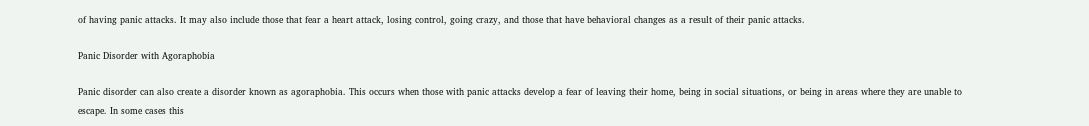of having panic attacks. It may also include those that fear a heart attack, losing control, going crazy, and those that have behavioral changes as a result of their panic attacks.

Panic Disorder with Agoraphobia

Panic disorder can also create a disorder known as agoraphobia. This occurs when those with panic attacks develop a fear of leaving their home, being in social situations, or being in areas where they are unable to escape. In some cases this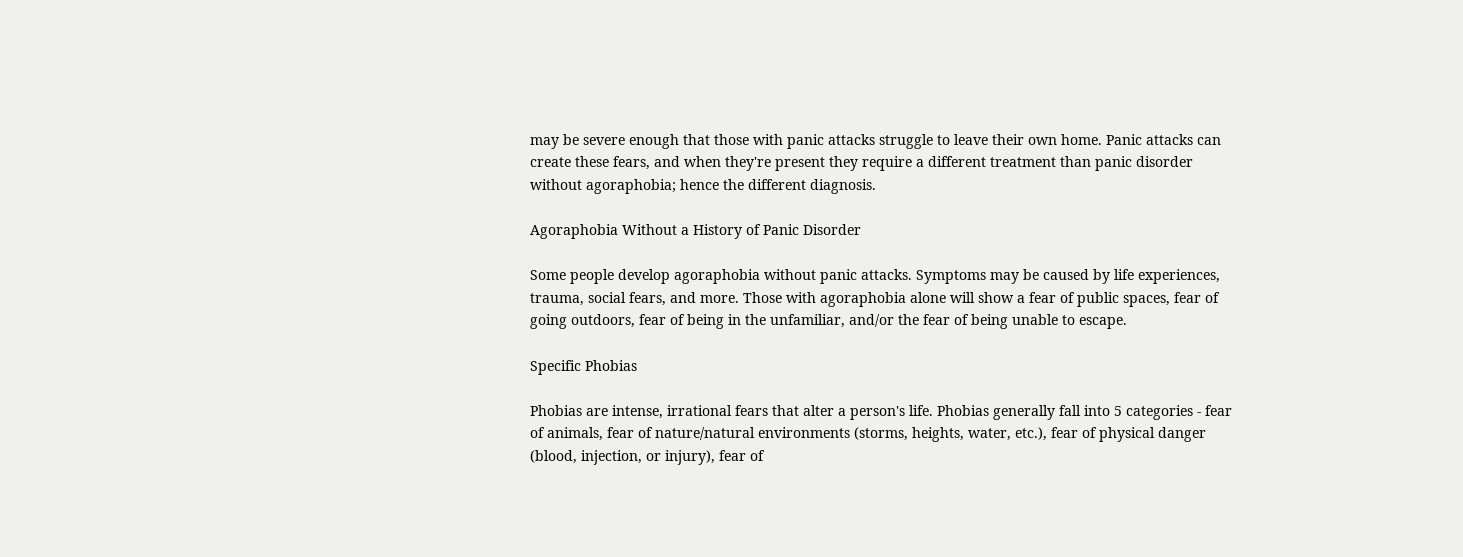may be severe enough that those with panic attacks struggle to leave their own home. Panic attacks can create these fears, and when they're present they require a different treatment than panic disorder without agoraphobia; hence the different diagnosis.

Agoraphobia Without a History of Panic Disorder

Some people develop agoraphobia without panic attacks. Symptoms may be caused by life experiences, trauma, social fears, and more. Those with agoraphobia alone will show a fear of public spaces, fear of going outdoors, fear of being in the unfamiliar, and/or the fear of being unable to escape.

Specific Phobias

Phobias are intense, irrational fears that alter a person's life. Phobias generally fall into 5 categories - fear of animals, fear of nature/natural environments (storms, heights, water, etc.), fear of physical danger (blood, injection, or injury), fear of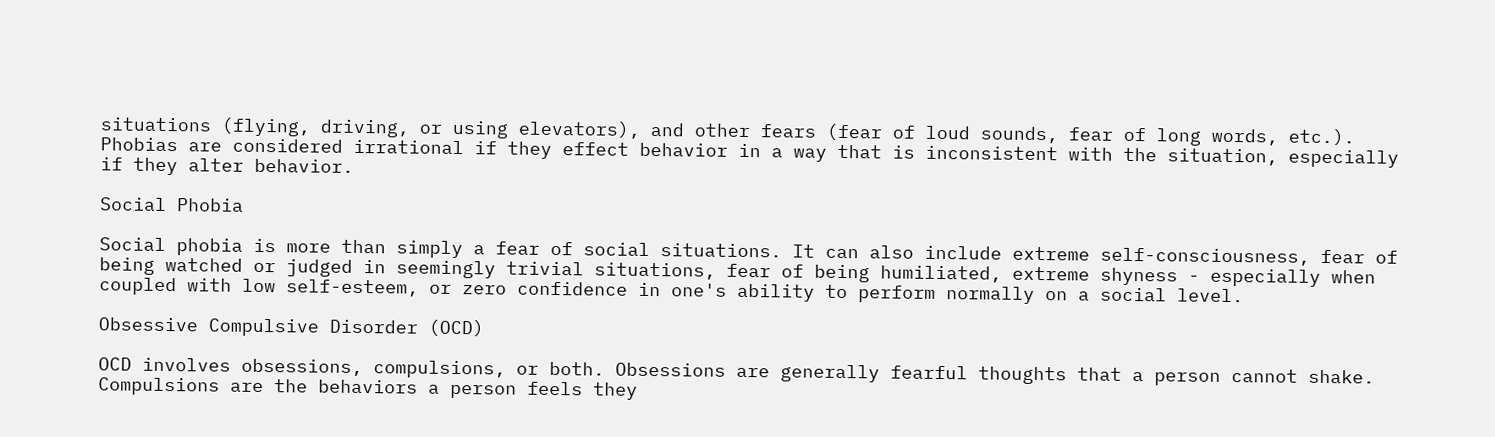situations (flying, driving, or using elevators), and other fears (fear of loud sounds, fear of long words, etc.). Phobias are considered irrational if they effect behavior in a way that is inconsistent with the situation, especially if they alter behavior.

Social Phobia

Social phobia is more than simply a fear of social situations. It can also include extreme self-consciousness, fear of being watched or judged in seemingly trivial situations, fear of being humiliated, extreme shyness - especially when coupled with low self-esteem, or zero confidence in one's ability to perform normally on a social level.

Obsessive Compulsive Disorder (OCD)

OCD involves obsessions, compulsions, or both. Obsessions are generally fearful thoughts that a person cannot shake. Compulsions are the behaviors a person feels they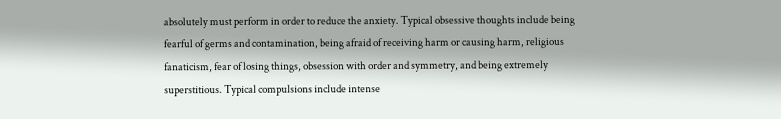absolutely must perform in order to reduce the anxiety. Typical obsessive thoughts include being fearful of germs and contamination, being afraid of receiving harm or causing harm, religious fanaticism, fear of losing things, obsession with order and symmetry, and being extremely superstitious. Typical compulsions include intense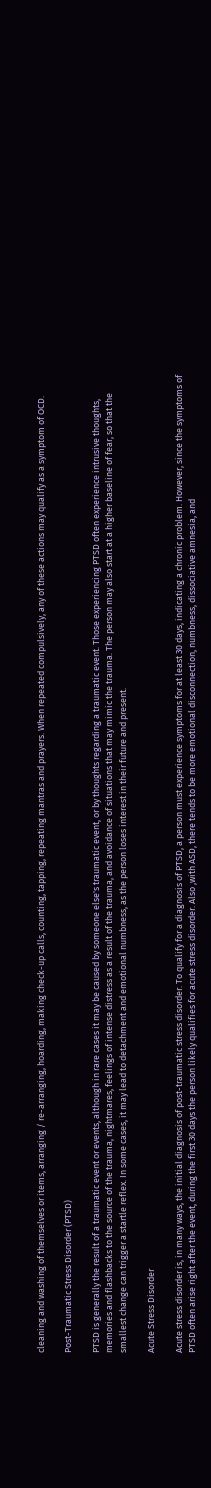cleaning and washing of themselves or items, arranging / re-arranging, hoarding, making check-up calls, counting, tapping, repeating mantras and prayers. When repeated compulsively, any of these actions may qualify as a symptom of OCD.

Post-Traumatic Stress Disorder (PTSD)

PTSD is generally the result of a traumatic event or events, although in rare cases it may be caused by someone else's traumatic event, or by thoughts regarding a traumatic event. Those experiencing PTSD often experience intrusive thoughts, memories and flashbacks to the source of the trauma, nightmares, feelings of intense distress as a result of the trauma, and avoidance of situations that may mimic the trauma. The person may also start at a higher baseline of fear, so that the smallest change can trigger a startle reflex. In some cases, it may lead to detachment and emotional numbness, as the person loses interest in their future and present.

Acute Stress Disorder

Acute stress disorder is, in many ways, the initial diagnosis of post-traumatic stress disorder. To qualify for a diagnosis of PTSD, a person must experience symptoms for at least 30 days, indicating a chronic problem. However, since the symptoms of PTSD often arise right after the event, during the first 30 days the person likely qualifies for acute stress disorder. Also ,with ASD, there tends to be more emotional disconnection, numbness, dissociative amnesia, and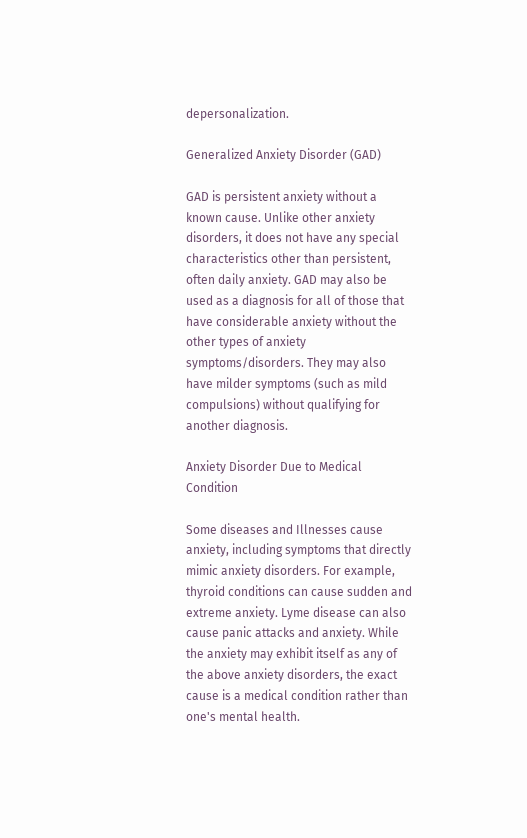depersonalization.

Generalized Anxiety Disorder (GAD)

GAD is persistent anxiety without a known cause. Unlike other anxiety disorders, it does not have any special characteristics other than persistent, often daily anxiety. GAD may also be used as a diagnosis for all of those that have considerable anxiety without the other types of anxiety symptoms/disorders. They may also have milder symptoms (such as mild compulsions) without qualifying for another diagnosis.

Anxiety Disorder Due to Medical Condition

Some diseases and Illnesses cause anxiety, including symptoms that directly mimic anxiety disorders. For example, thyroid conditions can cause sudden and extreme anxiety. Lyme disease can also cause panic attacks and anxiety. While the anxiety may exhibit itself as any of the above anxiety disorders, the exact cause is a medical condition rather than one's mental health.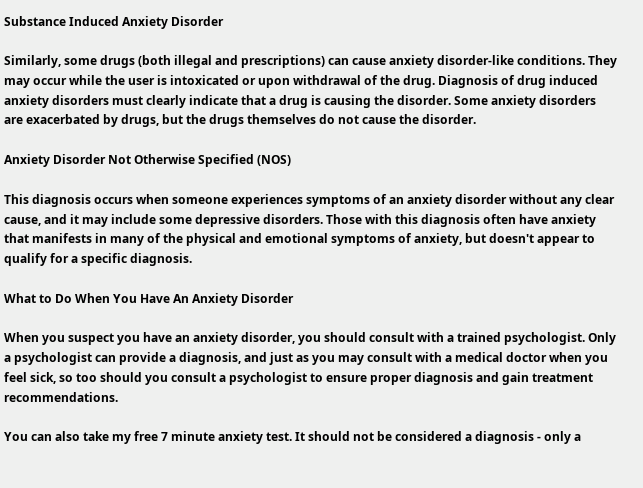Substance Induced Anxiety Disorder

Similarly, some drugs (both illegal and prescriptions) can cause anxiety disorder-like conditions. They may occur while the user is intoxicated or upon withdrawal of the drug. Diagnosis of drug induced anxiety disorders must clearly indicate that a drug is causing the disorder. Some anxiety disorders are exacerbated by drugs, but the drugs themselves do not cause the disorder.

Anxiety Disorder Not Otherwise Specified (NOS)

This diagnosis occurs when someone experiences symptoms of an anxiety disorder without any clear cause, and it may include some depressive disorders. Those with this diagnosis often have anxiety that manifests in many of the physical and emotional symptoms of anxiety, but doesn't appear to qualify for a specific diagnosis.

What to Do When You Have An Anxiety Disorder

When you suspect you have an anxiety disorder, you should consult with a trained psychologist. Only a psychologist can provide a diagnosis, and just as you may consult with a medical doctor when you feel sick, so too should you consult a psychologist to ensure proper diagnosis and gain treatment recommendations.

You can also take my free 7 minute anxiety test. It should not be considered a diagnosis - only a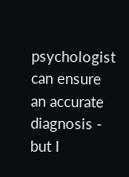psychologist can ensure an accurate diagnosis - but I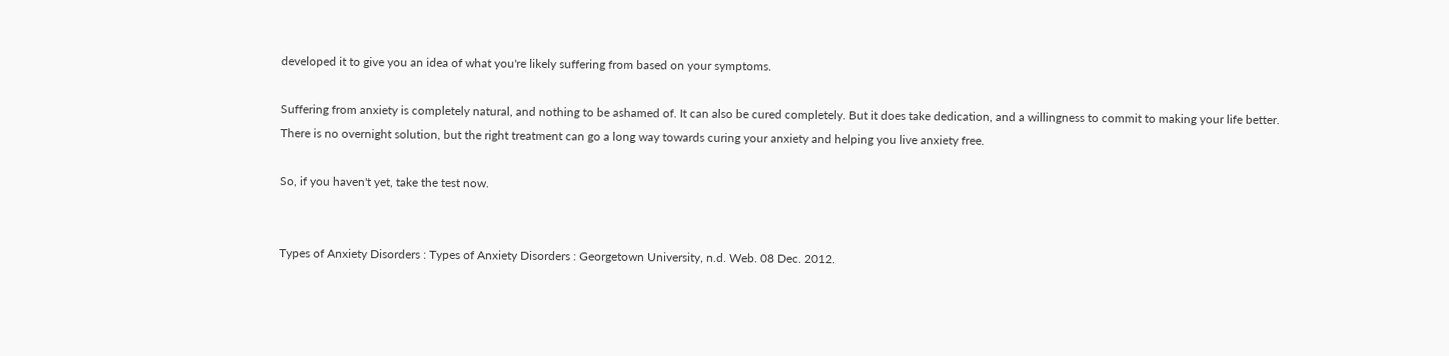developed it to give you an idea of what you're likely suffering from based on your symptoms.

Suffering from anxiety is completely natural, and nothing to be ashamed of. It can also be cured completely. But it does take dedication, and a willingness to commit to making your life better. There is no overnight solution, but the right treatment can go a long way towards curing your anxiety and helping you live anxiety free.

So, if you haven't yet, take the test now.


Types of Anxiety Disorders : Types of Anxiety Disorders : Georgetown University, n.d. Web. 08 Dec. 2012.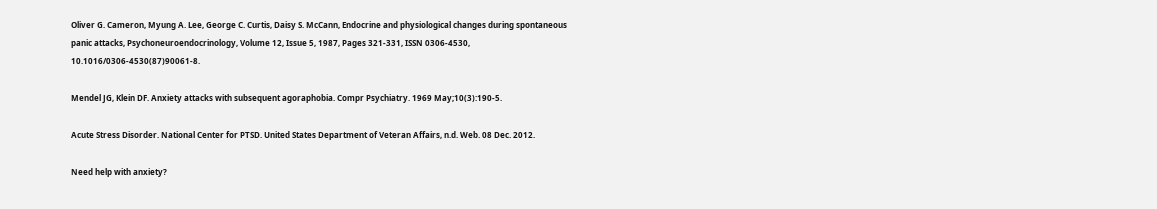Oliver G. Cameron, Myung A. Lee, George C. Curtis, Daisy S. McCann, Endocrine and physiological changes during spontaneous panic attacks, Psychoneuroendocrinology, Volume 12, Issue 5, 1987, Pages 321-331, ISSN 0306-4530, 10.1016/0306-4530(87)90061-8.

Mendel JG, Klein DF. Anxiety attacks with subsequent agoraphobia. Compr Psychiatry. 1969 May;10(3):190-5.

Acute Stress Disorder. National Center for PTSD. United States Department of Veteran Affairs, n.d. Web. 08 Dec. 2012.

Need help with anxiety?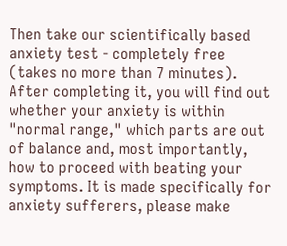Then take our scientifically based anxiety test - completely free (takes no more than 7 minutes). After completing it, you will find out whether your anxiety is within "normal range," which parts are out of balance and, most importantly, how to proceed with beating your symptoms. It is made specifically for anxiety sufferers, please make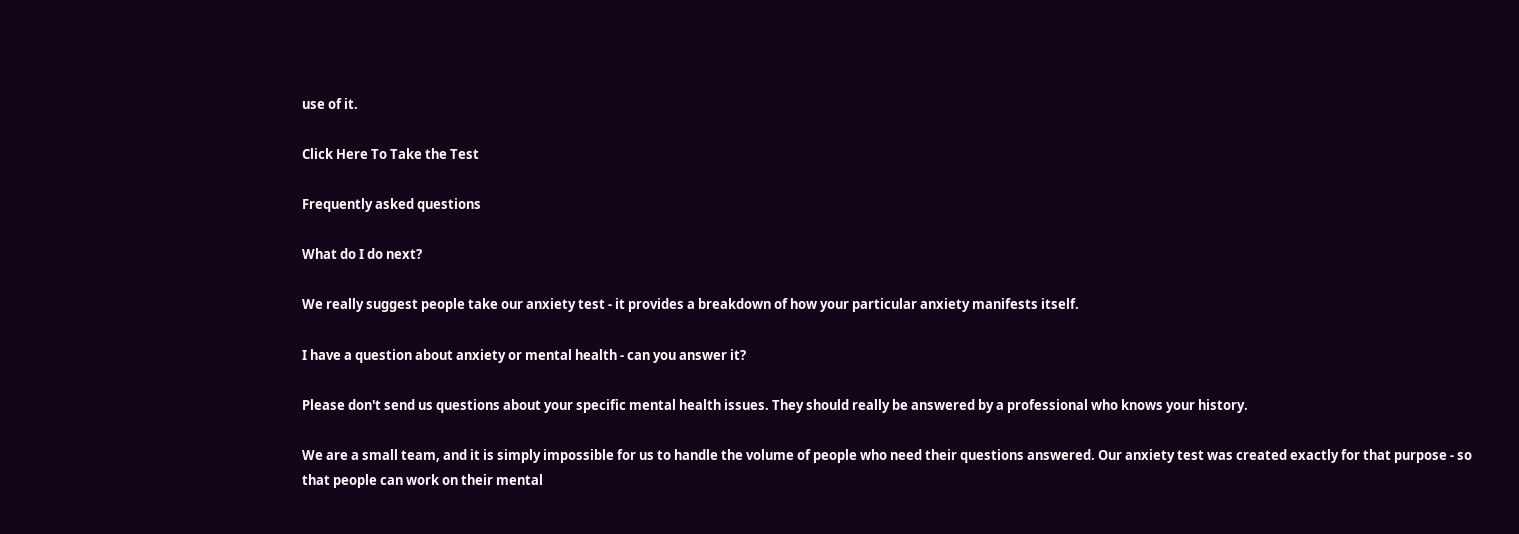use of it.

Click Here To Take the Test

Frequently asked questions

What do I do next?

We really suggest people take our anxiety test - it provides a breakdown of how your particular anxiety manifests itself.

I have a question about anxiety or mental health - can you answer it?

Please don't send us questions about your specific mental health issues. They should really be answered by a professional who knows your history.

We are a small team, and it is simply impossible for us to handle the volume of people who need their questions answered. Our anxiety test was created exactly for that purpose - so that people can work on their mental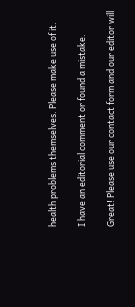health problems themselves. Please make use of it.

I have an editorial comment or found a mistake.

Great! Please use our contact form and our editor will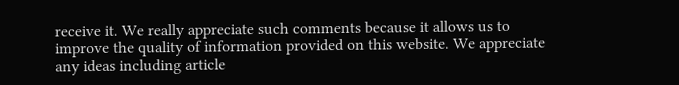receive it. We really appreciate such comments because it allows us to improve the quality of information provided on this website. We appreciate any ideas including article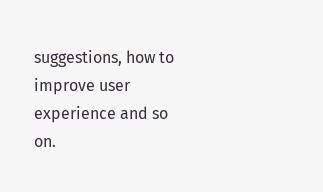suggestions, how to improve user experience and so on.